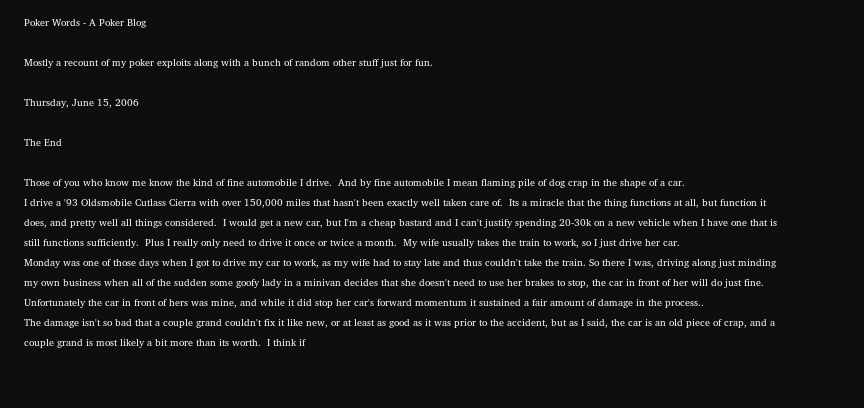Poker Words - A Poker Blog

Mostly a recount of my poker exploits along with a bunch of random other stuff just for fun.

Thursday, June 15, 2006

The End

Those of you who know me know the kind of fine automobile I drive.  And by fine automobile I mean flaming pile of dog crap in the shape of a car.
I drive a '93 Oldsmobile Cutlass Cierra with over 150,000 miles that hasn't been exactly well taken care of.  Its a miracle that the thing functions at all, but function it does, and pretty well all things considered.  I would get a new car, but I'm a cheap bastard and I can't justify spending 20-30k on a new vehicle when I have one that is still functions sufficiently.  Plus I really only need to drive it once or twice a month.  My wife usually takes the train to work, so I just drive her car.
Monday was one of those days when I got to drive my car to work, as my wife had to stay late and thus couldn't take the train. So there I was, driving along just minding my own business when all of the sudden some goofy lady in a minivan decides that she doesn't need to use her brakes to stop, the car in front of her will do just fine.  Unfortunately the car in front of hers was mine, and while it did stop her car's forward momentum it sustained a fair amount of damage in the process..
The damage isn't so bad that a couple grand couldn't fix it like new, or at least as good as it was prior to the accident, but as I said, the car is an old piece of crap, and a couple grand is most likely a bit more than its worth.  I think if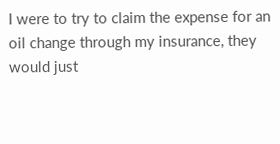I were to try to claim the expense for an oil change through my insurance, they would just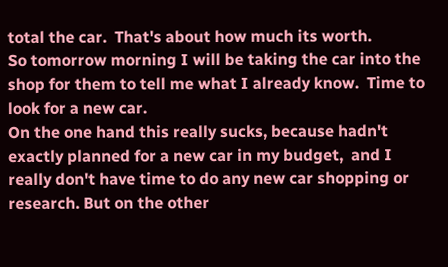total the car.  That's about how much its worth.
So tomorrow morning I will be taking the car into the shop for them to tell me what I already know.  Time to look for a new car.
On the one hand this really sucks, because hadn't exactly planned for a new car in my budget,  and I really don't have time to do any new car shopping or research. But on the other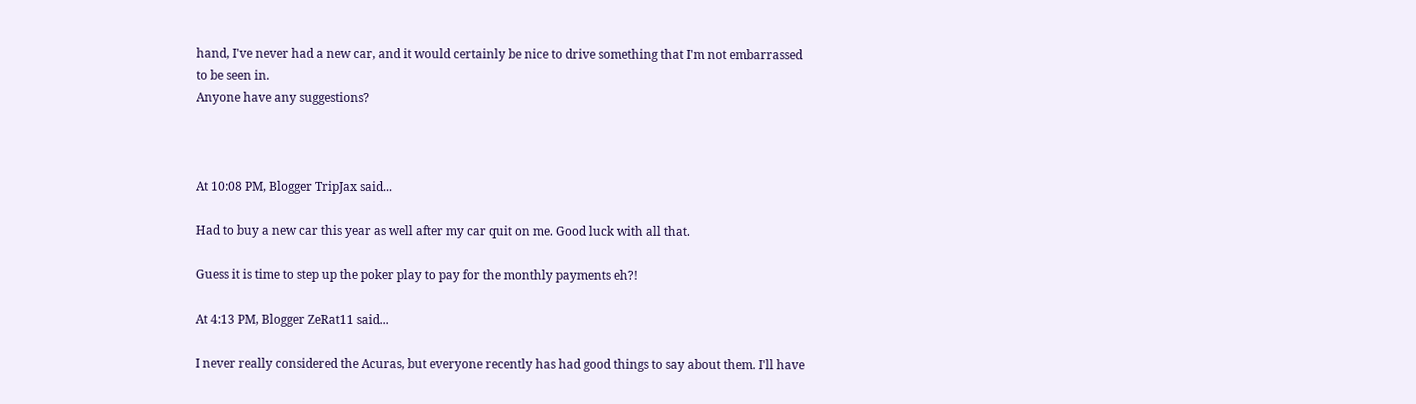hand, I've never had a new car, and it would certainly be nice to drive something that I'm not embarrassed to be seen in.
Anyone have any suggestions?



At 10:08 PM, Blogger TripJax said...

Had to buy a new car this year as well after my car quit on me. Good luck with all that.

Guess it is time to step up the poker play to pay for the monthly payments eh?!

At 4:13 PM, Blogger ZeRat11 said...

I never really considered the Acuras, but everyone recently has had good things to say about them. I'll have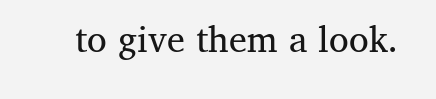to give them a look.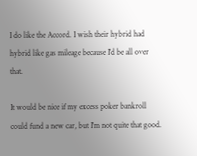I do like the Accord. I wish their hybrid had hybrid like gas mileage because I'd be all over that.

It would be nice if my excess poker bankroll could fund a new car, but I'm not quite that good.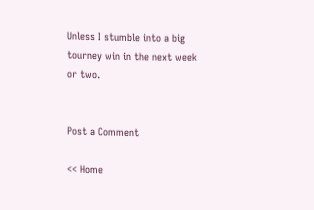Unless I stumble into a big tourney win in the next week or two.


Post a Comment

<< Home